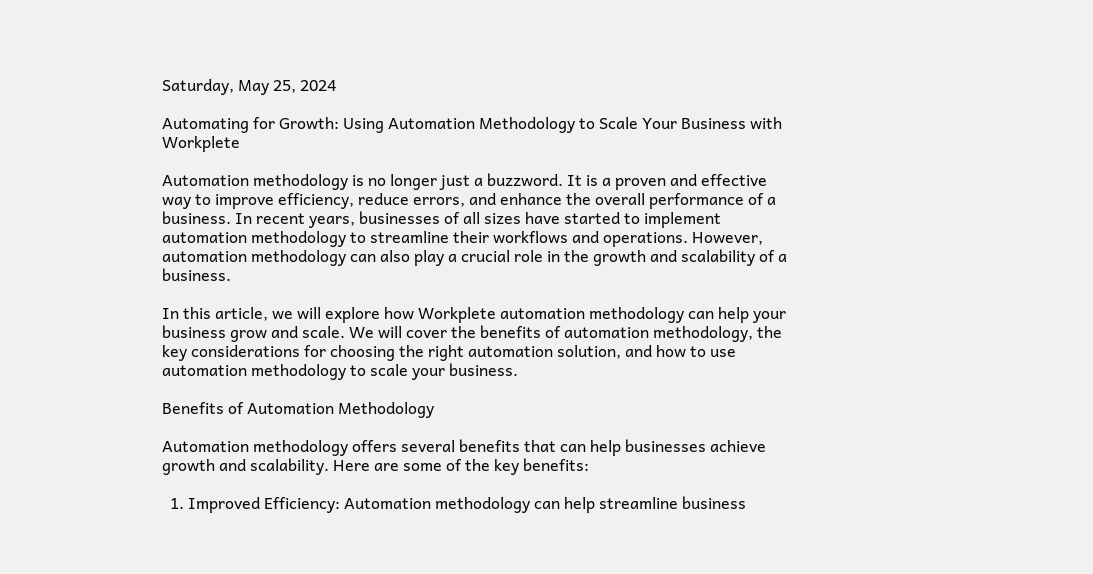Saturday, May 25, 2024

Automating for Growth: Using Automation Methodology to Scale Your Business with Workplete

Automation methodology is no longer just a buzzword. It is a proven and effective way to improve efficiency, reduce errors, and enhance the overall performance of a business. In recent years, businesses of all sizes have started to implement automation methodology to streamline their workflows and operations. However, automation methodology can also play a crucial role in the growth and scalability of a business.

In this article, we will explore how Workplete automation methodology can help your business grow and scale. We will cover the benefits of automation methodology, the key considerations for choosing the right automation solution, and how to use automation methodology to scale your business.

Benefits of Automation Methodology

Automation methodology offers several benefits that can help businesses achieve growth and scalability. Here are some of the key benefits:

  1. Improved Efficiency: Automation methodology can help streamline business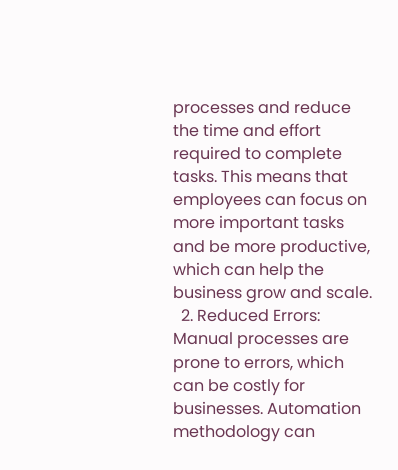processes and reduce the time and effort required to complete tasks. This means that employees can focus on more important tasks and be more productive, which can help the business grow and scale.
  2. Reduced Errors: Manual processes are prone to errors, which can be costly for businesses. Automation methodology can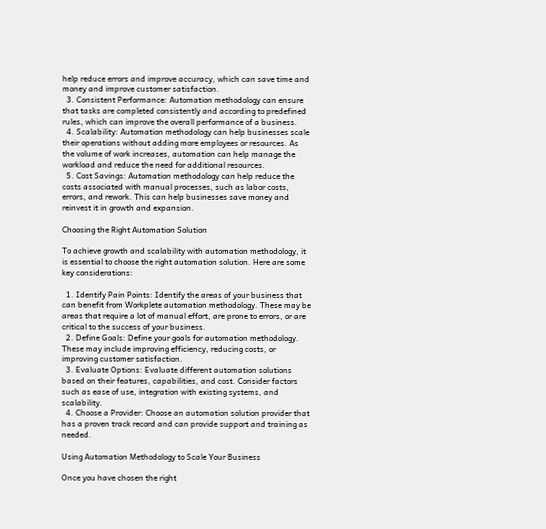help reduce errors and improve accuracy, which can save time and money and improve customer satisfaction.
  3. Consistent Performance: Automation methodology can ensure that tasks are completed consistently and according to predefined rules, which can improve the overall performance of a business.
  4. Scalability: Automation methodology can help businesses scale their operations without adding more employees or resources. As the volume of work increases, automation can help manage the workload and reduce the need for additional resources.
  5. Cost Savings: Automation methodology can help reduce the costs associated with manual processes, such as labor costs, errors, and rework. This can help businesses save money and reinvest it in growth and expansion.

Choosing the Right Automation Solution

To achieve growth and scalability with automation methodology, it is essential to choose the right automation solution. Here are some key considerations:

  1. Identify Pain Points: Identify the areas of your business that can benefit from Workplete automation methodology. These may be areas that require a lot of manual effort, are prone to errors, or are critical to the success of your business.
  2. Define Goals: Define your goals for automation methodology. These may include improving efficiency, reducing costs, or improving customer satisfaction.
  3. Evaluate Options: Evaluate different automation solutions based on their features, capabilities, and cost. Consider factors such as ease of use, integration with existing systems, and scalability.
  4. Choose a Provider: Choose an automation solution provider that has a proven track record and can provide support and training as needed.

Using Automation Methodology to Scale Your Business

Once you have chosen the right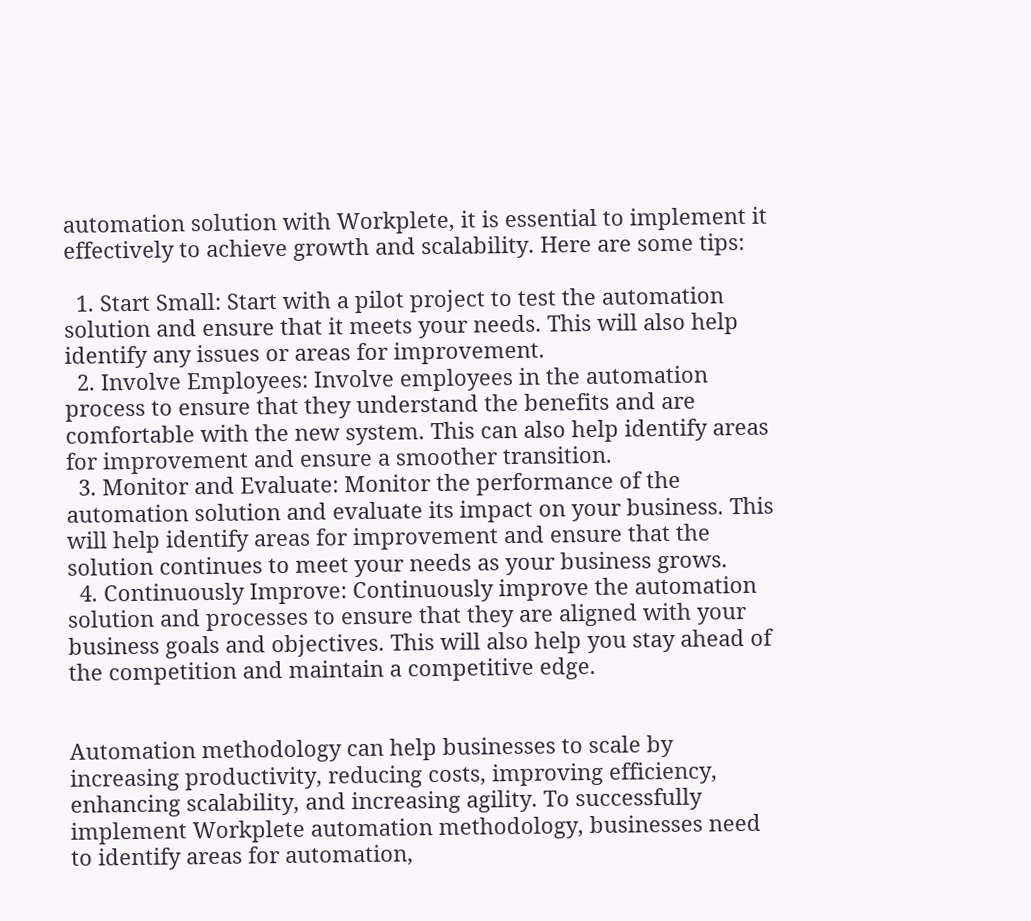automation solution with Workplete, it is essential to implement it effectively to achieve growth and scalability. Here are some tips:

  1. Start Small: Start with a pilot project to test the automation solution and ensure that it meets your needs. This will also help identify any issues or areas for improvement.
  2. Involve Employees: Involve employees in the automation process to ensure that they understand the benefits and are comfortable with the new system. This can also help identify areas for improvement and ensure a smoother transition.
  3. Monitor and Evaluate: Monitor the performance of the automation solution and evaluate its impact on your business. This will help identify areas for improvement and ensure that the solution continues to meet your needs as your business grows.
  4. Continuously Improve: Continuously improve the automation solution and processes to ensure that they are aligned with your business goals and objectives. This will also help you stay ahead of the competition and maintain a competitive edge.


Automation methodology can help businesses to scale by increasing productivity, reducing costs, improving efficiency, enhancing scalability, and increasing agility. To successfully implement Workplete automation methodology, businesses need to identify areas for automation,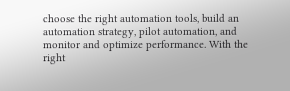choose the right automation tools, build an automation strategy, pilot automation, and monitor and optimize performance. With the right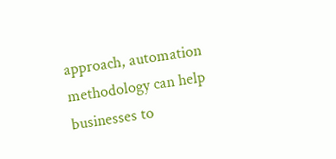approach, automation methodology can help businesses to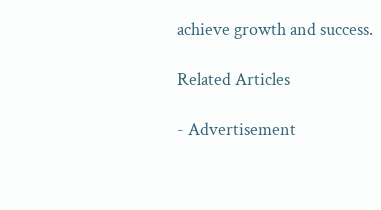achieve growth and success.

Related Articles

- Advertisement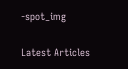-spot_img

Latest Articles